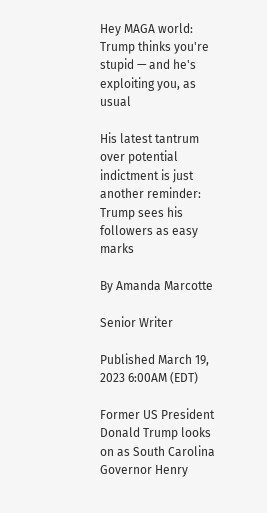Hey MAGA world: Trump thinks you're stupid — and he's exploiting you, as usual

His latest tantrum over potential indictment is just another reminder: Trump sees his followers as easy marks

By Amanda Marcotte

Senior Writer

Published March 19, 2023 6:00AM (EDT)

Former US President Donald Trump looks on as South Carolina Governor Henry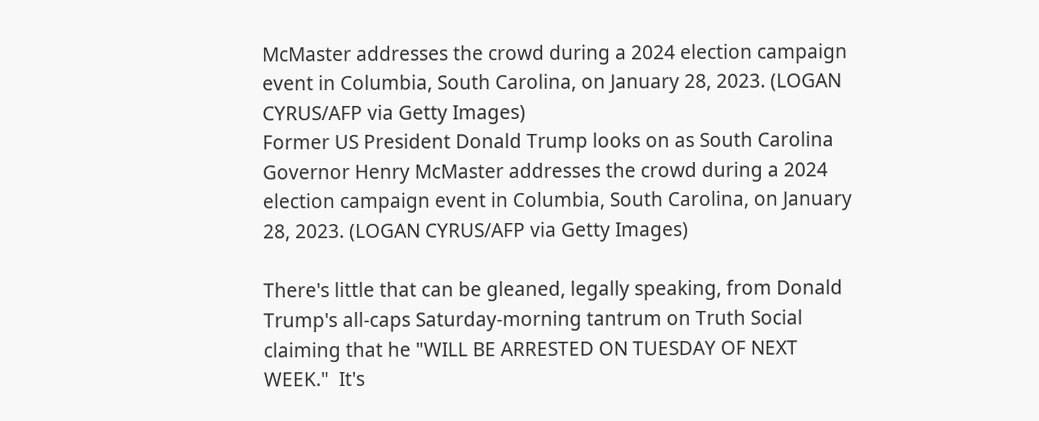McMaster addresses the crowd during a 2024 election campaign event in Columbia, South Carolina, on January 28, 2023. (LOGAN CYRUS/AFP via Getty Images)
Former US President Donald Trump looks on as South Carolina Governor Henry McMaster addresses the crowd during a 2024 election campaign event in Columbia, South Carolina, on January 28, 2023. (LOGAN CYRUS/AFP via Getty Images)

There's little that can be gleaned, legally speaking, from Donald Trump's all-caps Saturday-morning tantrum on Truth Social claiming that he "WILL BE ARRESTED ON TUESDAY OF NEXT WEEK."  It's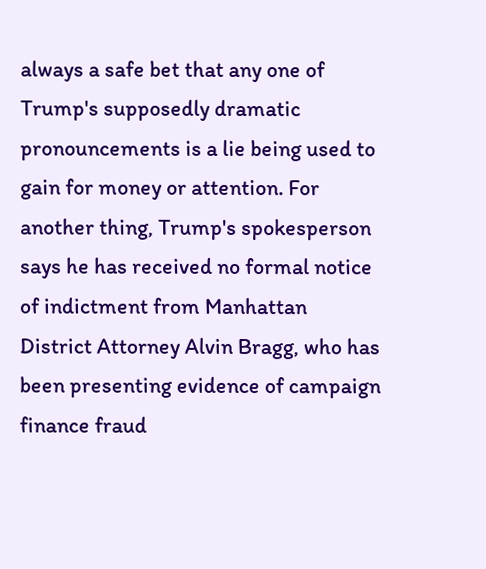always a safe bet that any one of Trump's supposedly dramatic pronouncements is a lie being used to gain for money or attention. For another thing, Trump's spokesperson says he has received no formal notice of indictment from Manhattan District Attorney Alvin Bragg, who has been presenting evidence of campaign finance fraud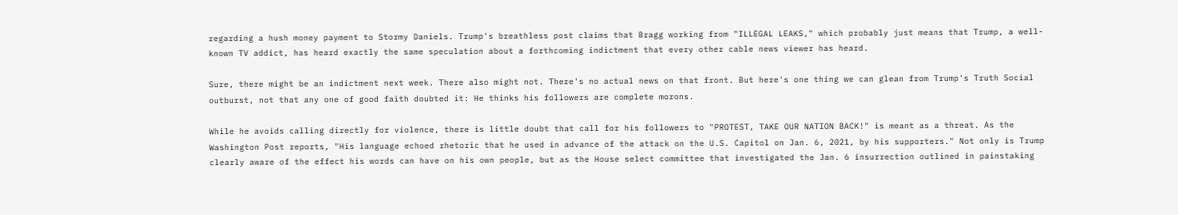regarding a hush money payment to Stormy Daniels. Trump's breathless post claims that Bragg working from "ILLEGAL LEAKS," which probably just means that Trump, a well-known TV addict, has heard exactly the same speculation about a forthcoming indictment that every other cable news viewer has heard.

Sure, there might be an indictment next week. There also might not. There's no actual news on that front. But here's one thing we can glean from Trump's Truth Social outburst, not that any one of good faith doubted it: He thinks his followers are complete morons.

While he avoids calling directly for violence, there is little doubt that call for his followers to "PROTEST, TAKE OUR NATION BACK!" is meant as a threat. As the Washington Post reports, "His language echoed rhetoric that he used in advance of the attack on the U.S. Capitol on Jan. 6, 2021, by his supporters." Not only is Trump clearly aware of the effect his words can have on his own people, but as the House select committee that investigated the Jan. 6 insurrection outlined in painstaking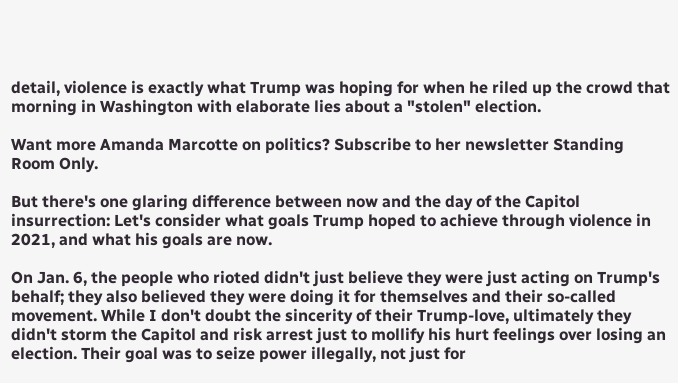detail, violence is exactly what Trump was hoping for when he riled up the crowd that morning in Washington with elaborate lies about a "stolen" election.

Want more Amanda Marcotte on politics? Subscribe to her newsletter Standing Room Only.

But there's one glaring difference between now and the day of the Capitol insurrection: Let's consider what goals Trump hoped to achieve through violence in 2021, and what his goals are now.

On Jan. 6, the people who rioted didn't just believe they were just acting on Trump's behalf; they also believed they were doing it for themselves and their so-called movement. While I don't doubt the sincerity of their Trump-love, ultimately they didn't storm the Capitol and risk arrest just to mollify his hurt feelings over losing an election. Their goal was to seize power illegally, not just for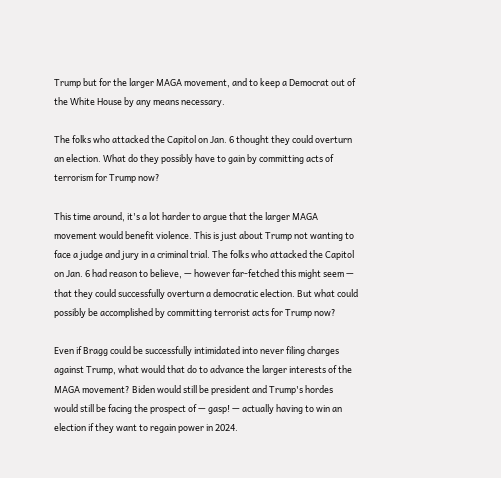Trump but for the larger MAGA movement, and to keep a Democrat out of the White House by any means necessary.

The folks who attacked the Capitol on Jan. 6 thought they could overturn an election. What do they possibly have to gain by committing acts of terrorism for Trump now?

This time around, it's a lot harder to argue that the larger MAGA movement would benefit violence. This is just about Trump not wanting to face a judge and jury in a criminal trial. The folks who attacked the Capitol on Jan. 6 had reason to believe, — however far-fetched this might seem — that they could successfully overturn a democratic election. But what could possibly be accomplished by committing terrorist acts for Trump now?

Even if Bragg could be successfully intimidated into never filing charges against Trump, what would that do to advance the larger interests of the MAGA movement? Biden would still be president and Trump's hordes would still be facing the prospect of — gasp! — actually having to win an election if they want to regain power in 2024.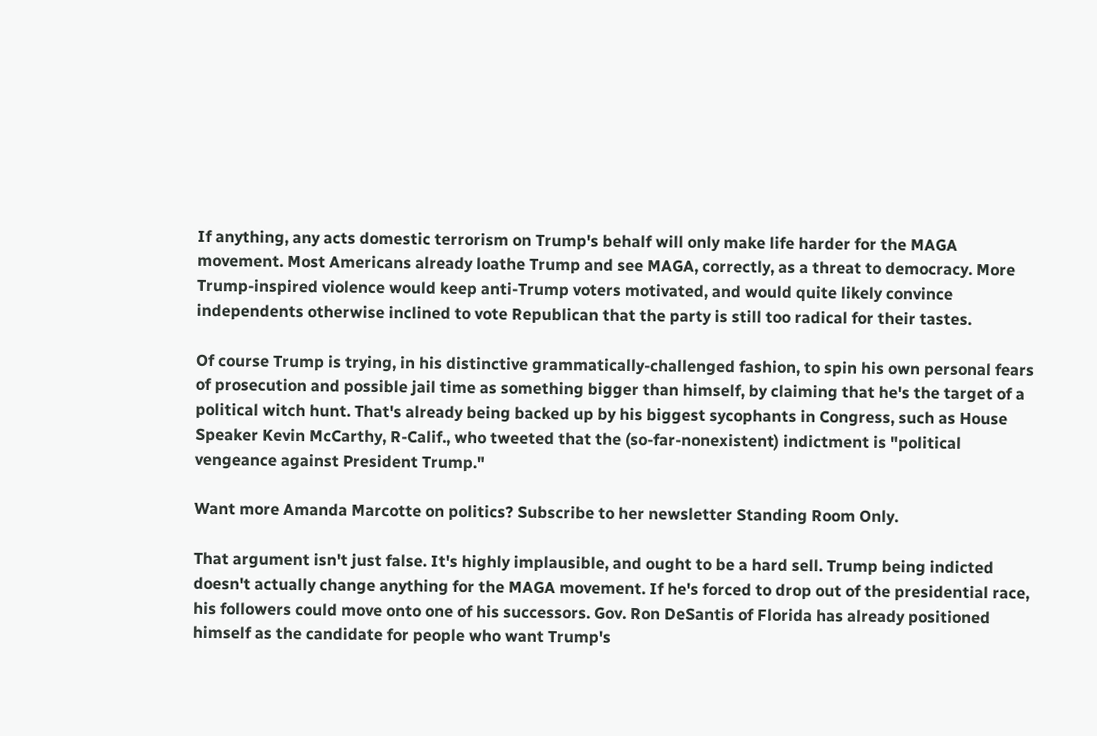If anything, any acts domestic terrorism on Trump's behalf will only make life harder for the MAGA movement. Most Americans already loathe Trump and see MAGA, correctly, as a threat to democracy. More Trump-inspired violence would keep anti-Trump voters motivated, and would quite likely convince independents otherwise inclined to vote Republican that the party is still too radical for their tastes.

Of course Trump is trying, in his distinctive grammatically-challenged fashion, to spin his own personal fears of prosecution and possible jail time as something bigger than himself, by claiming that he's the target of a political witch hunt. That's already being backed up by his biggest sycophants in Congress, such as House Speaker Kevin McCarthy, R-Calif., who tweeted that the (so-far-nonexistent) indictment is "political vengeance against President Trump."

Want more Amanda Marcotte on politics? Subscribe to her newsletter Standing Room Only.

That argument isn't just false. It's highly implausible, and ought to be a hard sell. Trump being indicted doesn't actually change anything for the MAGA movement. If he's forced to drop out of the presidential race, his followers could move onto one of his successors. Gov. Ron DeSantis of Florida has already positioned himself as the candidate for people who want Trump's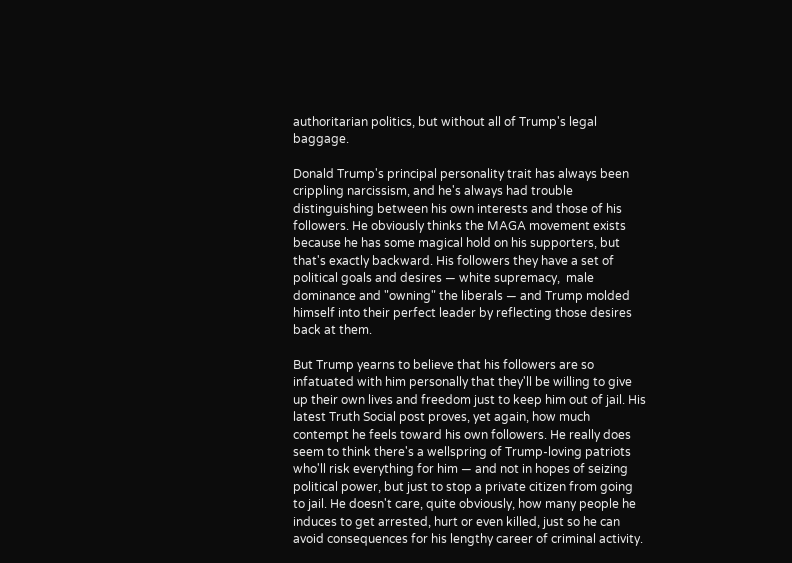authoritarian politics, but without all of Trump's legal baggage.

Donald Trump's principal personality trait has always been crippling narcissism, and he's always had trouble distinguishing between his own interests and those of his followers. He obviously thinks the MAGA movement exists because he has some magical hold on his supporters, but that's exactly backward. His followers they have a set of political goals and desires — white supremacy,  male dominance and "owning" the liberals — and Trump molded himself into their perfect leader by reflecting those desires back at them.

But Trump yearns to believe that his followers are so infatuated with him personally that they'll be willing to give up their own lives and freedom just to keep him out of jail. His latest Truth Social post proves, yet again, how much contempt he feels toward his own followers. He really does seem to think there's a wellspring of Trump-loving patriots who'll risk everything for him — and not in hopes of seizing political power, but just to stop a private citizen from going to jail. He doesn't care, quite obviously, how many people he induces to get arrested, hurt or even killed, just so he can avoid consequences for his lengthy career of criminal activity.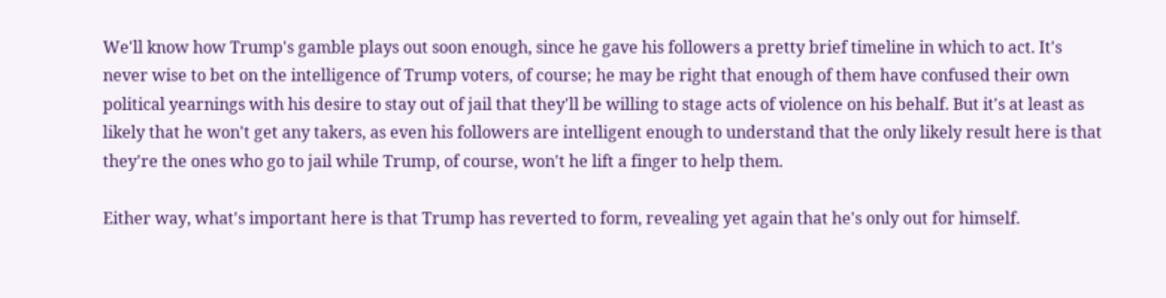We'll know how Trump's gamble plays out soon enough, since he gave his followers a pretty brief timeline in which to act. It's never wise to bet on the intelligence of Trump voters, of course; he may be right that enough of them have confused their own political yearnings with his desire to stay out of jail that they'll be willing to stage acts of violence on his behalf. But it's at least as likely that he won't get any takers, as even his followers are intelligent enough to understand that the only likely result here is that they're the ones who go to jail while Trump, of course, won't he lift a finger to help them.

Either way, what's important here is that Trump has reverted to form, revealing yet again that he's only out for himself.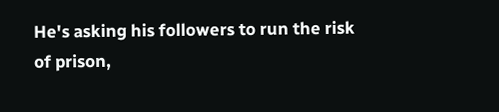He's asking his followers to run the risk of prison,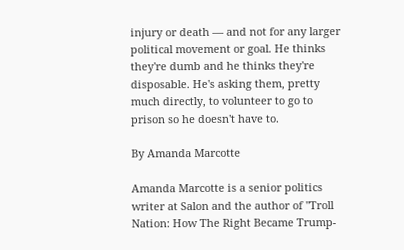injury or death — and not for any larger political movement or goal. He thinks they're dumb and he thinks they're disposable. He's asking them, pretty much directly, to volunteer to go to prison so he doesn't have to.

By Amanda Marcotte

Amanda Marcotte is a senior politics writer at Salon and the author of "Troll Nation: How The Right Became Trump-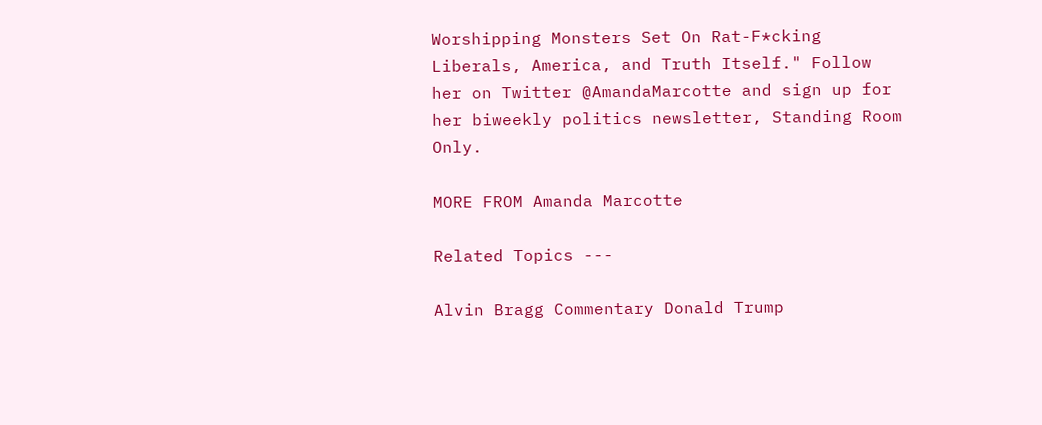Worshipping Monsters Set On Rat-F*cking Liberals, America, and Truth Itself." Follow her on Twitter @AmandaMarcotte and sign up for her biweekly politics newsletter, Standing Room Only.

MORE FROM Amanda Marcotte

Related Topics ---

Alvin Bragg Commentary Donald Trump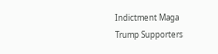Indictment Maga Trump Supporters